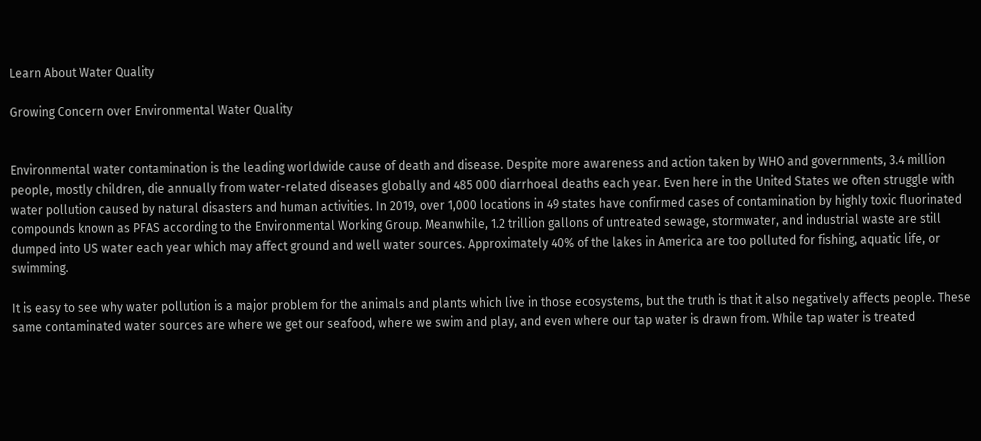Learn About Water Quality

Growing Concern over Environmental Water Quality


Environmental water contamination is the leading worldwide cause of death and disease. Despite more awareness and action taken by WHO and governments, 3.4 million people, mostly children, die annually from water-related diseases globally and 485 000 diarrhoeal deaths each year. Even here in the United States we often struggle with water pollution caused by natural disasters and human activities. In 2019, over 1,000 locations in 49 states have confirmed cases of contamination by highly toxic fluorinated compounds known as PFAS according to the Environmental Working Group. Meanwhile, 1.2 trillion gallons of untreated sewage, stormwater, and industrial waste are still dumped into US water each year which may affect ground and well water sources. Approximately 40% of the lakes in America are too polluted for fishing, aquatic life, or swimming.

It is easy to see why water pollution is a major problem for the animals and plants which live in those ecosystems, but the truth is that it also negatively affects people. These same contaminated water sources are where we get our seafood, where we swim and play, and even where our tap water is drawn from. While tap water is treated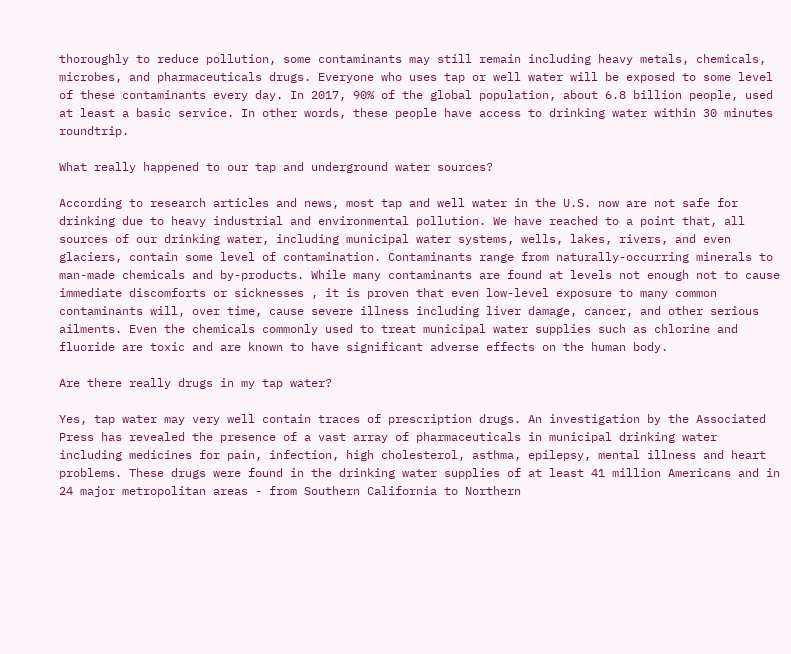thoroughly to reduce pollution, some contaminants may still remain including heavy metals, chemicals, microbes, and pharmaceuticals drugs. Everyone who uses tap or well water will be exposed to some level of these contaminants every day. In 2017, 90% of the global population, about 6.8 billion people, used at least a basic service. In other words, these people have access to drinking water within 30 minutes roundtrip.

What really happened to our tap and underground water sources?

According to research articles and news, most tap and well water in the U.S. now are not safe for drinking due to heavy industrial and environmental pollution. We have reached to a point that, all sources of our drinking water, including municipal water systems, wells, lakes, rivers, and even glaciers, contain some level of contamination. Contaminants range from naturally-occurring minerals to man-made chemicals and by-products. While many contaminants are found at levels not enough not to cause immediate discomforts or sicknesses , it is proven that even low-level exposure to many common contaminants will, over time, cause severe illness including liver damage, cancer, and other serious ailments. Even the chemicals commonly used to treat municipal water supplies such as chlorine and fluoride are toxic and are known to have significant adverse effects on the human body.

Are there really drugs in my tap water?

Yes, tap water may very well contain traces of prescription drugs. An investigation by the Associated Press has revealed the presence of a vast array of pharmaceuticals in municipal drinking water including medicines for pain, infection, high cholesterol, asthma, epilepsy, mental illness and heart problems. These drugs were found in the drinking water supplies of at least 41 million Americans and in 24 major metropolitan areas - from Southern California to Northern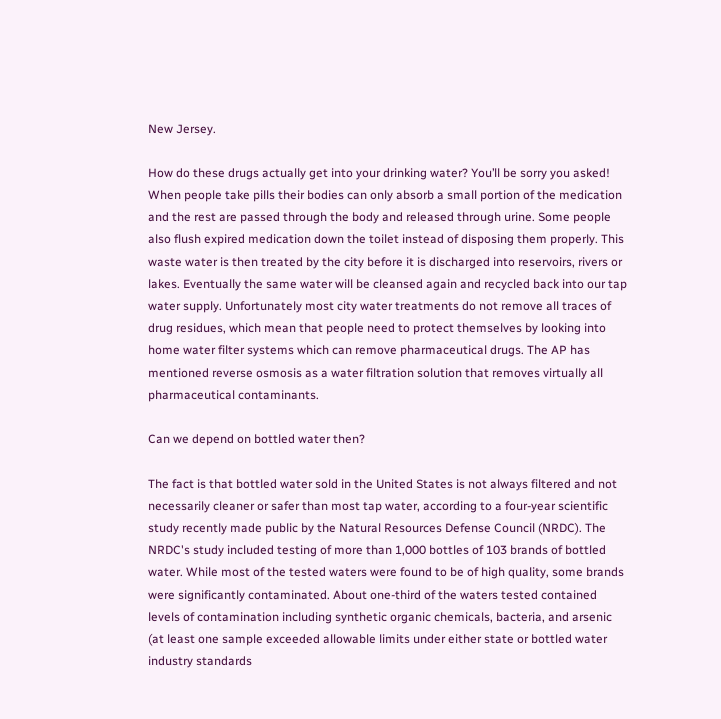New Jersey.

How do these drugs actually get into your drinking water? You’ll be sorry you asked! When people take pills their bodies can only absorb a small portion of the medication and the rest are passed through the body and released through urine. Some people also flush expired medication down the toilet instead of disposing them properly. This waste water is then treated by the city before it is discharged into reservoirs, rivers or lakes. Eventually the same water will be cleansed again and recycled back into our tap water supply. Unfortunately most city water treatments do not remove all traces of drug residues, which mean that people need to protect themselves by looking into home water filter systems which can remove pharmaceutical drugs. The AP has mentioned reverse osmosis as a water filtration solution that removes virtually all pharmaceutical contaminants.

Can we depend on bottled water then?

The fact is that bottled water sold in the United States is not always filtered and not necessarily cleaner or safer than most tap water, according to a four-year scientific study recently made public by the Natural Resources Defense Council (NRDC). The NRDC's study included testing of more than 1,000 bottles of 103 brands of bottled water. While most of the tested waters were found to be of high quality, some brands were significantly contaminated. About one-third of the waters tested contained levels of contamination including synthetic organic chemicals, bacteria, and arsenic (at least one sample exceeded allowable limits under either state or bottled water industry standards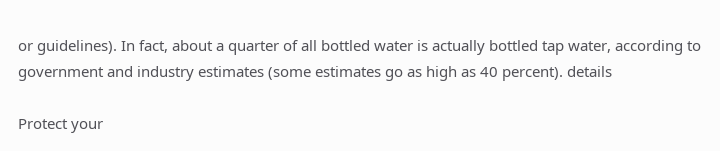or guidelines). In fact, about a quarter of all bottled water is actually bottled tap water, according to government and industry estimates (some estimates go as high as 40 percent). details

Protect your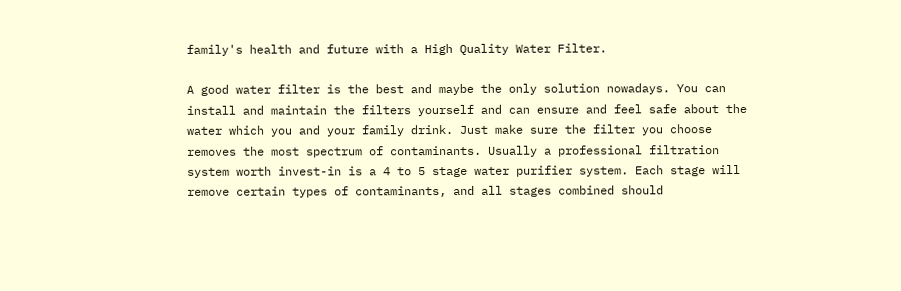family's health and future with a High Quality Water Filter.

A good water filter is the best and maybe the only solution nowadays. You can install and maintain the filters yourself and can ensure and feel safe about the water which you and your family drink. Just make sure the filter you choose removes the most spectrum of contaminants. Usually a professional filtration system worth invest-in is a 4 to 5 stage water purifier system. Each stage will remove certain types of contaminants, and all stages combined should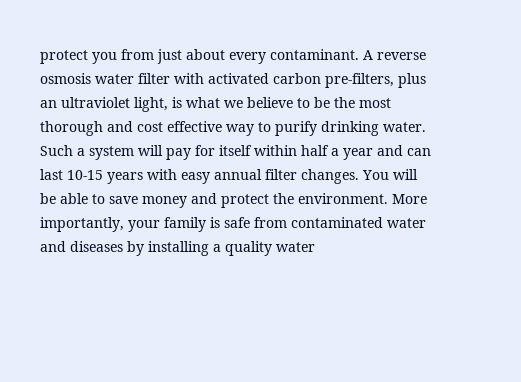protect you from just about every contaminant. A reverse osmosis water filter with activated carbon pre-filters, plus an ultraviolet light, is what we believe to be the most thorough and cost effective way to purify drinking water. Such a system will pay for itself within half a year and can last 10-15 years with easy annual filter changes. You will be able to save money and protect the environment. More importantly, your family is safe from contaminated water and diseases by installing a quality water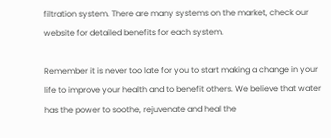filtration system. There are many systems on the market, check our website for detailed benefits for each system.

Remember it is never too late for you to start making a change in your life to improve your health and to benefit others. We believe that water has the power to soothe, rejuvenate and heal the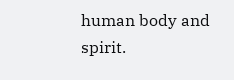human body and spirit.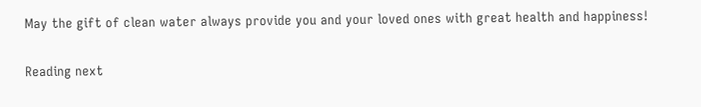May the gift of clean water always provide you and your loved ones with great health and happiness!

Reading next